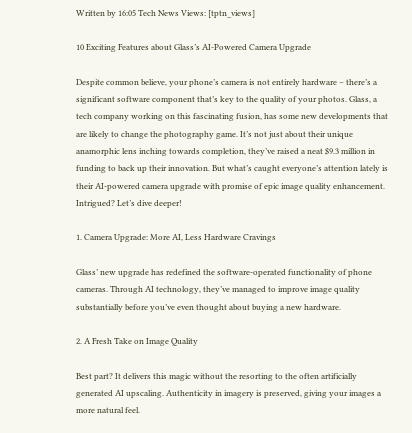Written by 16:05 Tech News Views: [tptn_views]

10 Exciting Features about Glass’s AI-Powered Camera Upgrade

Despite common believe, your phone’s camera is not entirely hardware – there’s a significant software component that’s key to the quality of your photos. Glass, a tech company working on this fascinating fusion, has some new developments that are likely to change the photography game. It’s not just about their unique anamorphic lens inching towards completion, they’ve raised a neat $9.3 million in funding to back up their innovation. But what’s caught everyone’s attention lately is their AI-powered camera upgrade with promise of epic image quality enhancement. Intrigued? Let’s dive deeper!

1. Camera Upgrade: More AI, Less Hardware Cravings

Glass’ new upgrade has redefined the software-operated functionality of phone cameras. Through AI technology, they’ve managed to improve image quality substantially before you’ve even thought about buying a new hardware.

2. A Fresh Take on Image Quality

Best part? It delivers this magic without the resorting to the often artificially generated AI upscaling. Authenticity in imagery is preserved, giving your images a more natural feel.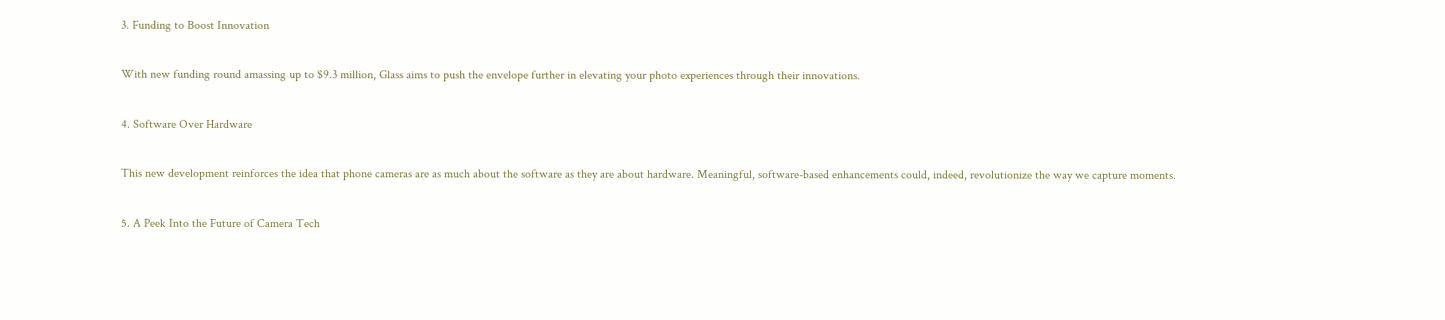3. Funding to Boost Innovation

With new funding round amassing up to $9.3 million, Glass aims to push the envelope further in elevating your photo experiences through their innovations.

4. Software Over Hardware

This new development reinforces the idea that phone cameras are as much about the software as they are about hardware. Meaningful, software-based enhancements could, indeed, revolutionize the way we capture moments.

5. A Peek Into the Future of Camera Tech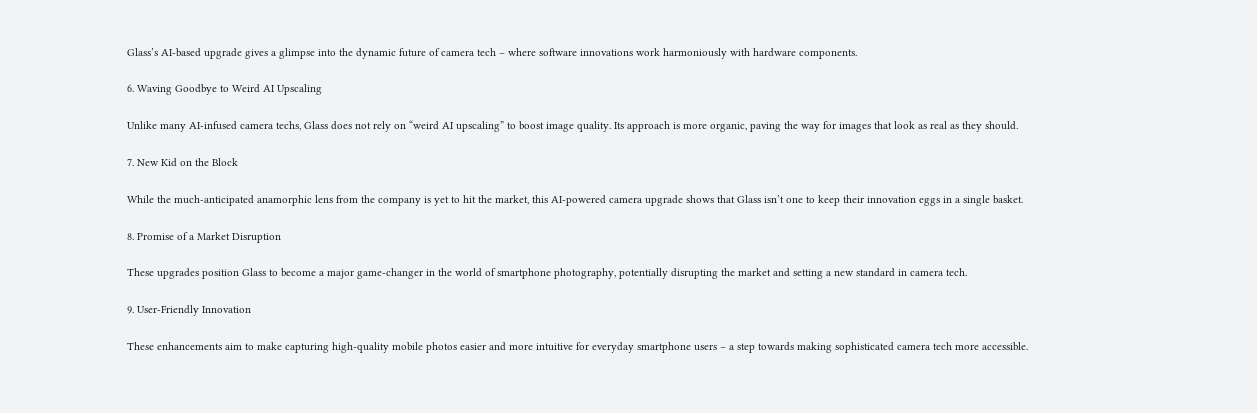Glass’s AI-based upgrade gives a glimpse into the dynamic future of camera tech – where software innovations work harmoniously with hardware components.

6. Waving Goodbye to Weird AI Upscaling

Unlike many AI-infused camera techs, Glass does not rely on “weird AI upscaling” to boost image quality. Its approach is more organic, paving the way for images that look as real as they should.

7. New Kid on the Block

While the much-anticipated anamorphic lens from the company is yet to hit the market, this AI-powered camera upgrade shows that Glass isn’t one to keep their innovation eggs in a single basket.

8. Promise of a Market Disruption

These upgrades position Glass to become a major game-changer in the world of smartphone photography, potentially disrupting the market and setting a new standard in camera tech.

9. User-Friendly Innovation

These enhancements aim to make capturing high-quality mobile photos easier and more intuitive for everyday smartphone users – a step towards making sophisticated camera tech more accessible.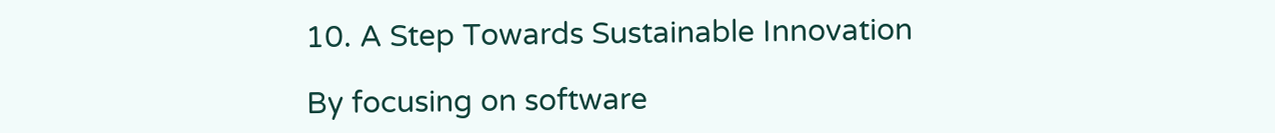10. A Step Towards Sustainable Innovation

By focusing on software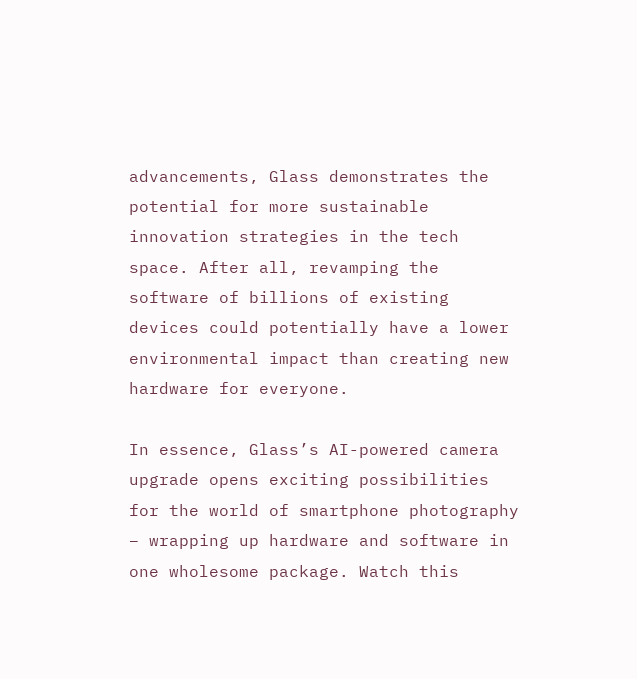advancements, Glass demonstrates the potential for more sustainable innovation strategies in the tech space. After all, revamping the software of billions of existing devices could potentially have a lower environmental impact than creating new hardware for everyone.

In essence, Glass’s AI-powered camera upgrade opens exciting possibilities for the world of smartphone photography – wrapping up hardware and software in one wholesome package. Watch this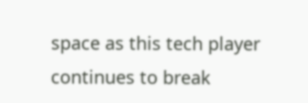space as this tech player continues to break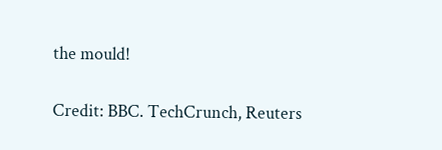the mould!

Credit: BBC. TechCrunch, Reuters